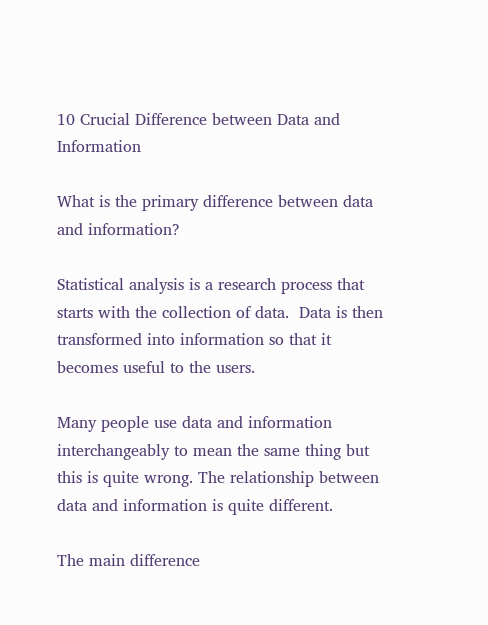10 Crucial Difference between Data and Information

What is the primary difference between data and information?

Statistical analysis is a research process that starts with the collection of data.  Data is then transformed into information so that it becomes useful to the users.

Many people use data and information interchangeably to mean the same thing but this is quite wrong. The relationship between data and information is quite different.

The main difference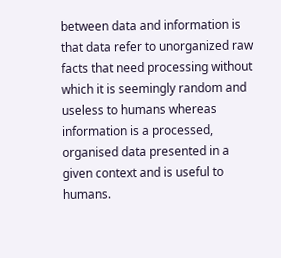between data and information is that data refer to unorganized raw facts that need processing without which it is seemingly random and useless to humans whereas information is a processed, organised data presented in a given context and is useful to humans.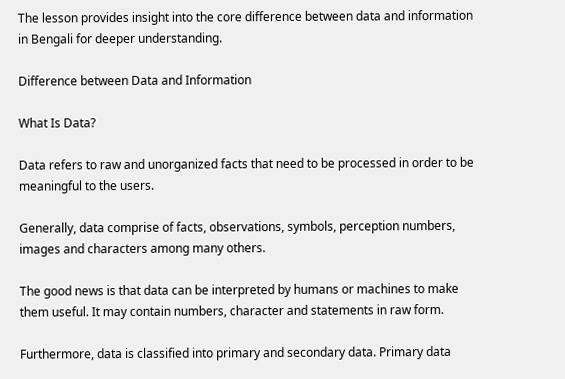The lesson provides insight into the core difference between data and information in Bengali for deeper understanding.

Difference between Data and Information

What Is Data?

Data refers to raw and unorganized facts that need to be processed in order to be meaningful to the users.

Generally, data comprise of facts, observations, symbols, perception numbers, images and characters among many others.

The good news is that data can be interpreted by humans or machines to make them useful. It may contain numbers, character and statements in raw form.

Furthermore, data is classified into primary and secondary data. Primary data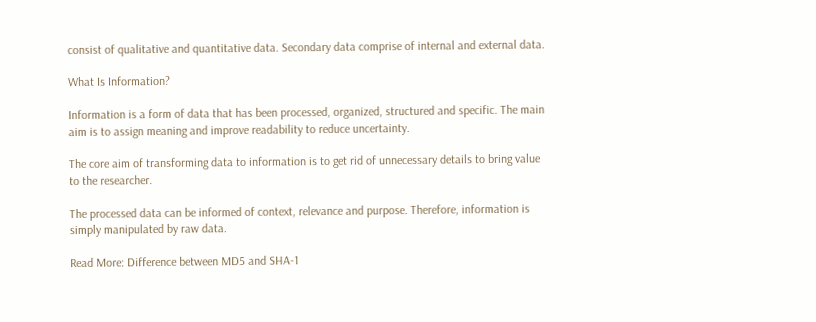consist of qualitative and quantitative data. Secondary data comprise of internal and external data.

What Is Information?

Information is a form of data that has been processed, organized, structured and specific. The main aim is to assign meaning and improve readability to reduce uncertainty.

The core aim of transforming data to information is to get rid of unnecessary details to bring value to the researcher.

The processed data can be informed of context, relevance and purpose. Therefore, information is simply manipulated by raw data.

Read More: Difference between MD5 and SHA-1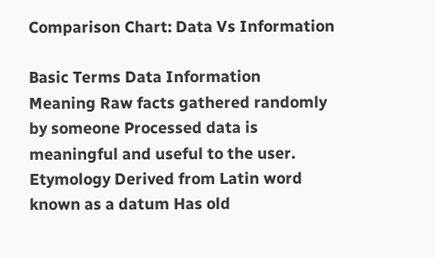Comparison Chart: Data Vs Information

Basic Terms Data Information
Meaning Raw facts gathered randomly by someone Processed data is meaningful and useful to the user.
Etymology Derived from Latin word known as a datum Has old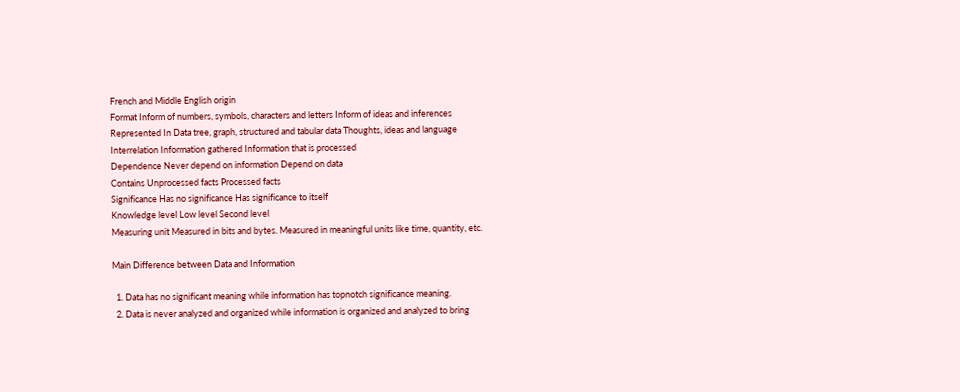French and Middle English origin
Format Inform of numbers, symbols, characters and letters Inform of ideas and inferences
Represented In Data tree, graph, structured and tabular data Thoughts, ideas and language
Interrelation Information gathered Information that is processed
Dependence Never depend on information Depend on data
Contains Unprocessed facts Processed facts
Significance Has no significance Has significance to itself
Knowledge level Low level Second level
Measuring unit Measured in bits and bytes. Measured in meaningful units like time, quantity, etc.

Main Difference between Data and Information

  1. Data has no significant meaning while information has topnotch significance meaning.
  2. Data is never analyzed and organized while information is organized and analyzed to bring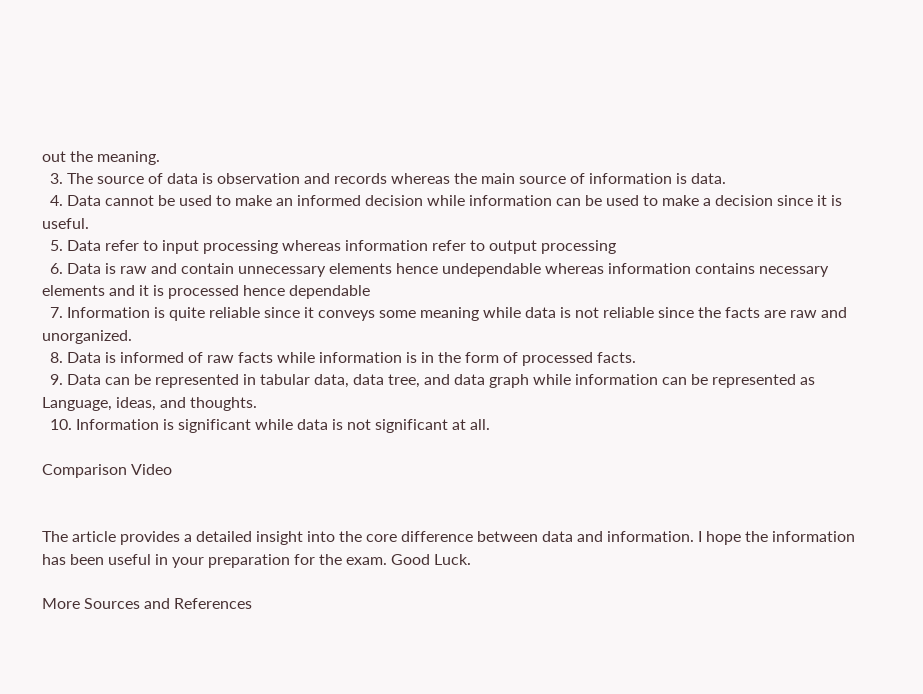out the meaning.
  3. The source of data is observation and records whereas the main source of information is data.
  4. Data cannot be used to make an informed decision while information can be used to make a decision since it is useful.
  5. Data refer to input processing whereas information refer to output processing
  6. Data is raw and contain unnecessary elements hence undependable whereas information contains necessary elements and it is processed hence dependable
  7. Information is quite reliable since it conveys some meaning while data is not reliable since the facts are raw and unorganized.
  8. Data is informed of raw facts while information is in the form of processed facts.
  9. Data can be represented in tabular data, data tree, and data graph while information can be represented as Language, ideas, and thoughts.
  10. Information is significant while data is not significant at all.

Comparison Video


The article provides a detailed insight into the core difference between data and information. I hope the information has been useful in your preparation for the exam. Good Luck.

More Sources and References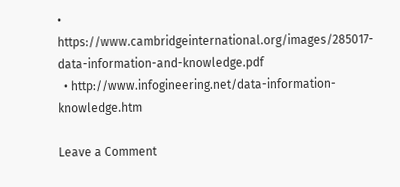• https://www.cambridgeinternational.org/images/285017-data-information-and-knowledge.pdf
  • http://www.infogineering.net/data-information-knowledge.htm

Leave a Comment